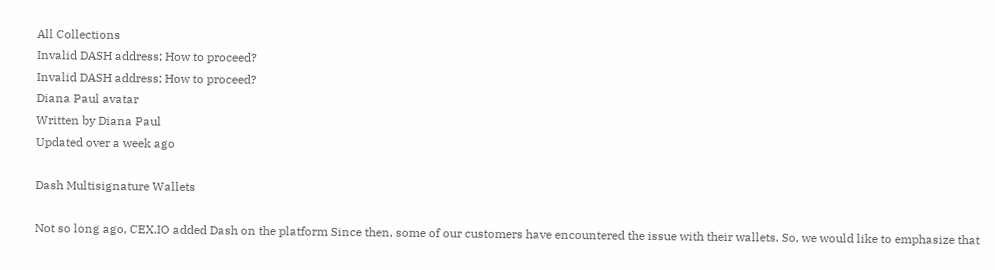All Collections
Invalid DASH address; How to proceed?
Invalid DASH address; How to proceed?
Diana Paul avatar
Written by Diana Paul
Updated over a week ago

Dash Multisignature Wallets

Not so long ago, CEX.IO added Dash on the platform Since then, some of our customers have encountered the issue with their wallets. So, we would like to emphasize that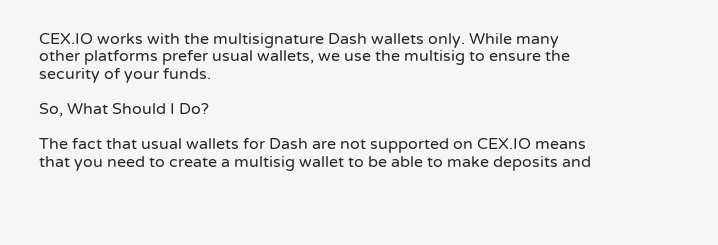CEX.IO works with the multisignature Dash wallets only. While many other platforms prefer usual wallets, we use the multisig to ensure the security of your funds.

So, What Should I Do?

The fact that usual wallets for Dash are not supported on CEX.IO means that you need to create a multisig wallet to be able to make deposits and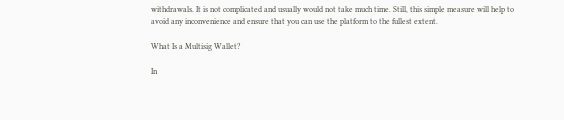withdrawals. It is not complicated and usually would not take much time. Still, this simple measure will help to avoid any inconvenience and ensure that you can use the platform to the fullest extent.

What Is a Multisig Wallet?

In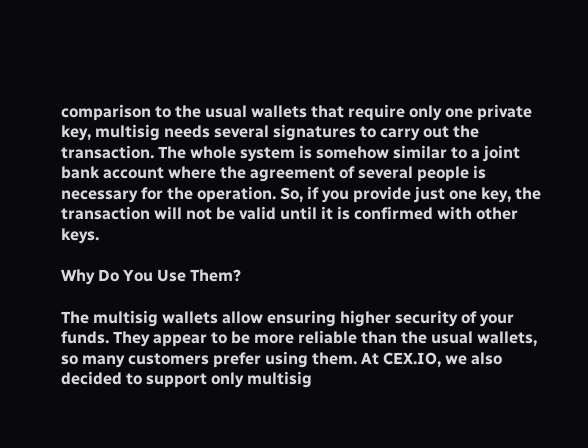comparison to the usual wallets that require only one private key, multisig needs several signatures to carry out the transaction. The whole system is somehow similar to a joint bank account where the agreement of several people is necessary for the operation. So, if you provide just one key, the transaction will not be valid until it is confirmed with other keys.

Why Do You Use Them?

The multisig wallets allow ensuring higher security of your funds. They appear to be more reliable than the usual wallets, so many customers prefer using them. At CEX.IO, we also decided to support only multisig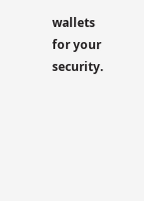wallets for your security.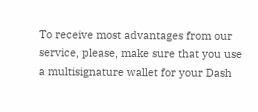To receive most advantages from our service, please, make sure that you use a multisignature wallet for your Dash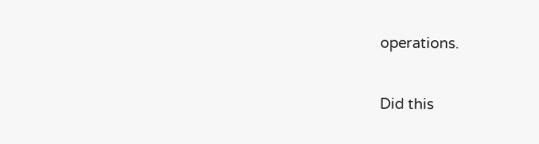operations.

Did this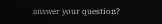answer your question?